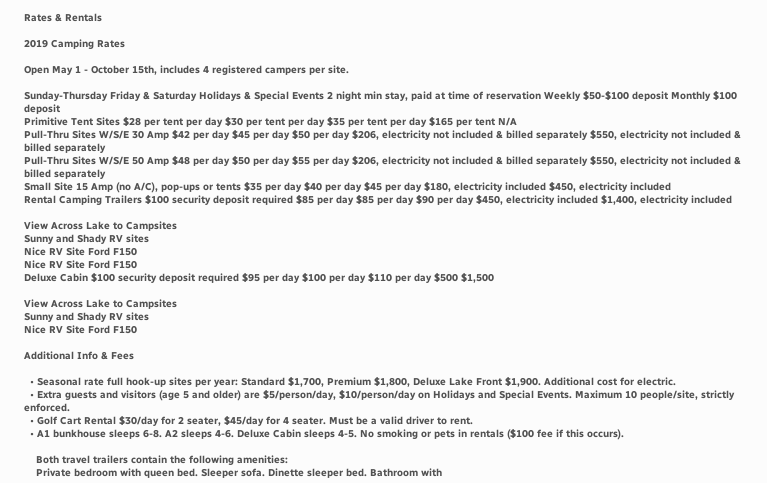Rates & Rentals

2019 Camping Rates

Open May 1 - October 15th, includes 4 registered campers per site.

Sunday-Thursday Friday & Saturday Holidays & Special Events 2 night min stay, paid at time of reservation Weekly $50-$100 deposit Monthly $100 deposit
Primitive Tent Sites $28 per tent per day $30 per tent per day $35 per tent per day $165 per tent N/A
Pull-Thru Sites W/S/E 30 Amp $42 per day $45 per day $50 per day $206, electricity not included & billed separately $550, electricity not included & billed separately
Pull-Thru Sites W/S/E 50 Amp $48 per day $50 per day $55 per day $206, electricity not included & billed separately $550, electricity not included & billed separately
Small Site 15 Amp (no A/C), pop-ups or tents $35 per day $40 per day $45 per day $180, electricity included $450, electricity included
Rental Camping Trailers $100 security deposit required $85 per day $85 per day $90 per day $450, electricity included $1,400, electricity included

View Across Lake to Campsites
Sunny and Shady RV sites
Nice RV Site Ford F150
Nice RV Site Ford F150
Deluxe Cabin $100 security deposit required $95 per day $100 per day $110 per day $500 $1,500

View Across Lake to Campsites
Sunny and Shady RV sites
Nice RV Site Ford F150

Additional Info & Fees

  • Seasonal rate full hook-up sites per year: Standard $1,700, Premium $1,800, Deluxe Lake Front $1,900. Additional cost for electric.
  • Extra guests and visitors (age 5 and older) are $5/person/day, $10/person/day on Holidays and Special Events. Maximum 10 people/site, strictly enforced.
  • Golf Cart Rental $30/day for 2 seater, $45/day for 4 seater. Must be a valid driver to rent.
  • A1 bunkhouse sleeps 6-8. A2 sleeps 4-6. Deluxe Cabin sleeps 4-5. No smoking or pets in rentals ($100 fee if this occurs).

    Both travel trailers contain the following amenities:
    Private bedroom with queen bed. Sleeper sofa. Dinette sleeper bed. Bathroom with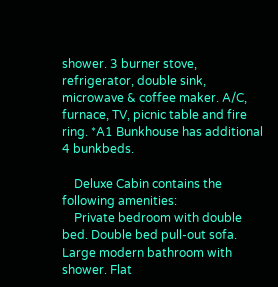shower. 3 burner stove, refrigerator, double sink, microwave & coffee maker. A/C, furnace, TV, picnic table and fire ring. *A1 Bunkhouse has additional 4 bunkbeds.

    Deluxe Cabin contains the following amenities:
    Private bedroom with double bed. Double bed pull-out sofa. Large modern bathroom with shower. Flat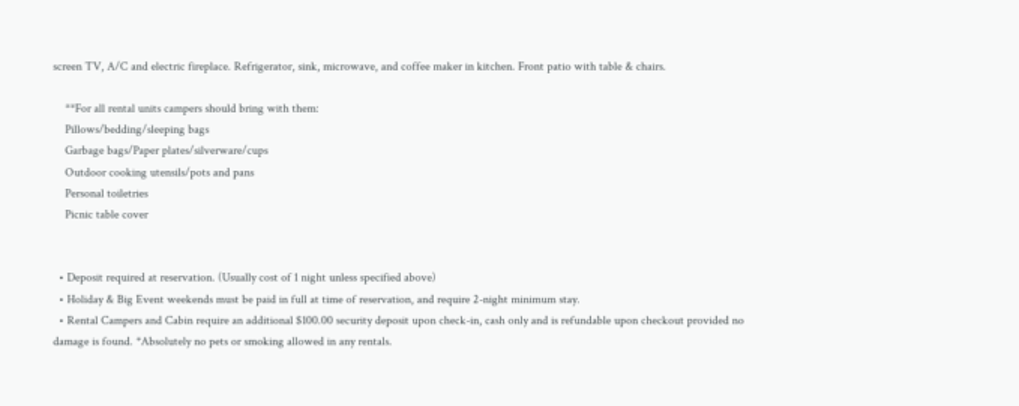screen TV, A/C and electric fireplace. Refrigerator, sink, microwave, and coffee maker in kitchen. Front patio with table & chairs.

    **For all rental units campers should bring with them:
    Pillows/bedding/sleeping bags
    Garbage bags/Paper plates/silverware/cups
    Outdoor cooking utensils/pots and pans
    Personal toiletries
    Picnic table cover


  • Deposit required at reservation. (Usually cost of 1 night unless specified above)
  • Holiday & Big Event weekends must be paid in full at time of reservation, and require 2-night minimum stay.
  • Rental Campers and Cabin require an additional $100.00 security deposit upon check-in, cash only and is refundable upon checkout provided no damage is found. *Absolutely no pets or smoking allowed in any rentals.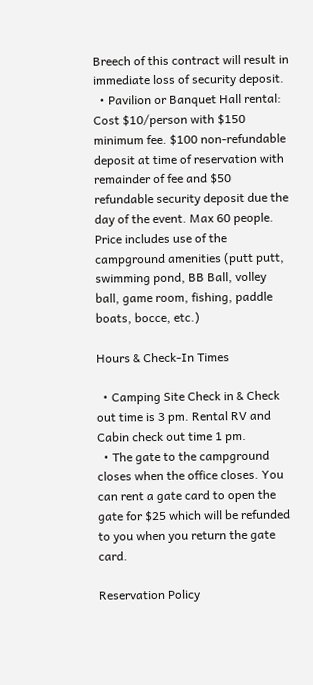Breech of this contract will result in immediate loss of security deposit.
  • Pavilion or Banquet Hall rental: Cost $10/person with $150 minimum fee. $100 non-refundable deposit at time of reservation with remainder of fee and $50 refundable security deposit due the day of the event. Max 60 people. Price includes use of the campground amenities (putt putt, swimming pond, BB Ball, volley ball, game room, fishing, paddle boats, bocce, etc.)

Hours & Check-In Times

  • Camping Site Check in & Check out time is 3 pm. Rental RV and Cabin check out time 1 pm.
  • The gate to the campground closes when the office closes. You can rent a gate card to open the gate for $25 which will be refunded to you when you return the gate card.

Reservation Policy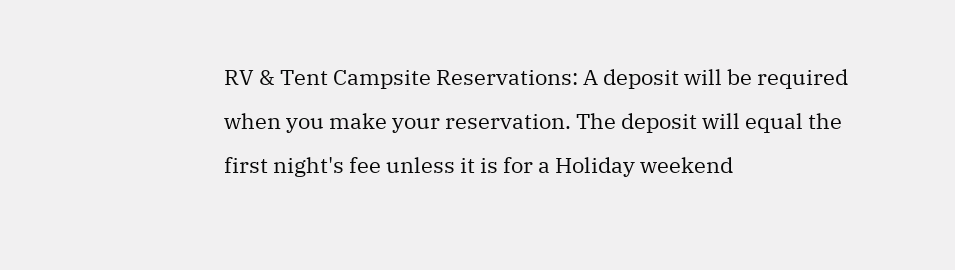RV & Tent Campsite Reservations: A deposit will be required when you make your reservation. The deposit will equal the first night's fee unless it is for a Holiday weekend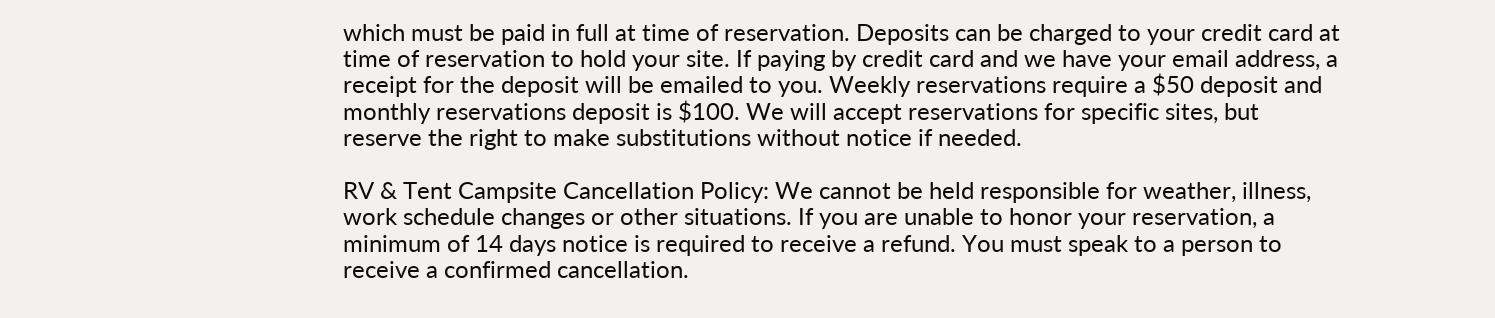which must be paid in full at time of reservation. Deposits can be charged to your credit card at time of reservation to hold your site. If paying by credit card and we have your email address, a receipt for the deposit will be emailed to you. Weekly reservations require a $50 deposit and monthly reservations deposit is $100. We will accept reservations for specific sites, but reserve the right to make substitutions without notice if needed.

RV & Tent Campsite Cancellation Policy: We cannot be held responsible for weather, illness, work schedule changes or other situations. If you are unable to honor your reservation, a minimum of 14 days notice is required to receive a refund. You must speak to a person to receive a confirmed cancellation.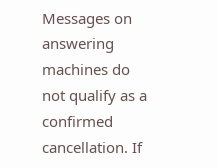Messages on answering machines do not qualify as a confirmed cancellation. If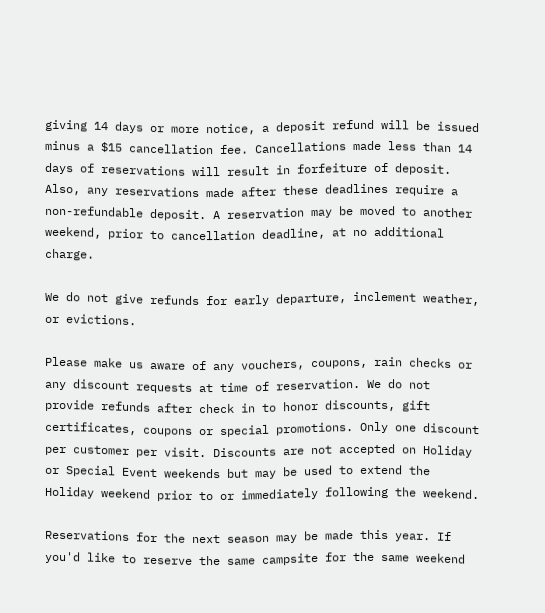giving 14 days or more notice, a deposit refund will be issued minus a $15 cancellation fee. Cancellations made less than 14 days of reservations will result in forfeiture of deposit. Also, any reservations made after these deadlines require a non-refundable deposit. A reservation may be moved to another weekend, prior to cancellation deadline, at no additional charge.

We do not give refunds for early departure, inclement weather, or evictions.

Please make us aware of any vouchers, coupons, rain checks or any discount requests at time of reservation. We do not provide refunds after check in to honor discounts, gift certificates, coupons or special promotions. Only one discount per customer per visit. Discounts are not accepted on Holiday or Special Event weekends but may be used to extend the Holiday weekend prior to or immediately following the weekend.

Reservations for the next season may be made this year. If you'd like to reserve the same campsite for the same weekend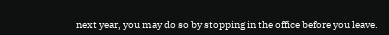next year, you may do so by stopping in the office before you leave.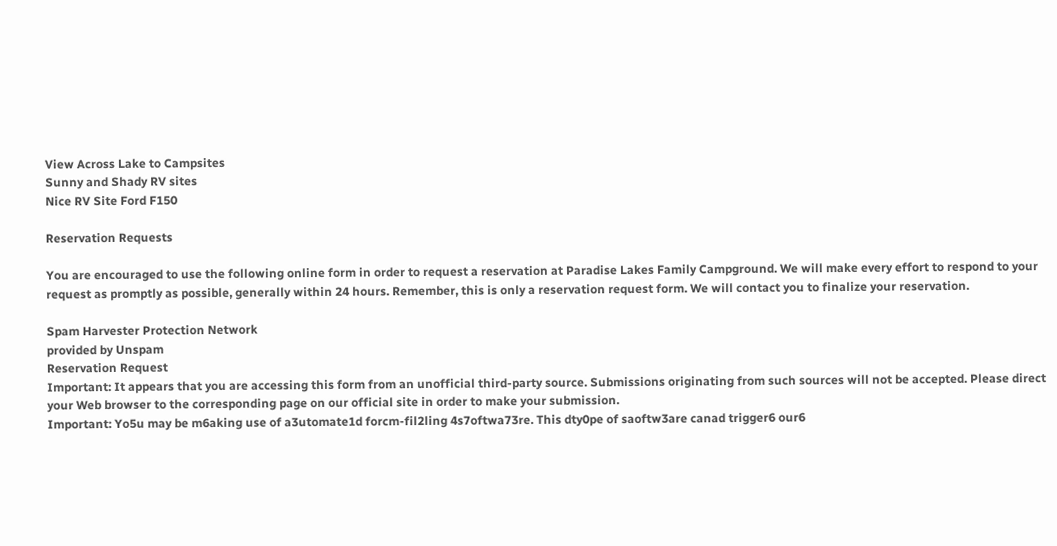View Across Lake to Campsites
Sunny and Shady RV sites
Nice RV Site Ford F150

Reservation Requests

You are encouraged to use the following online form in order to request a reservation at Paradise Lakes Family Campground. We will make every effort to respond to your request as promptly as possible, generally within 24 hours. Remember, this is only a reservation request form. We will contact you to finalize your reservation.

Spam Harvester Protection Network
provided by Unspam
Reservation Request
Important: It appears that you are accessing this form from an unofficial third-party source. Submissions originating from such sources will not be accepted. Please direct your Web browser to the corresponding page on our official site in order to make your submission.
Important: Yo5u may be m6aking use of a3utomate1d forcm-fil2ling 4s7oftwa73re. This dty0pe of saoftw3are canad trigger6 our6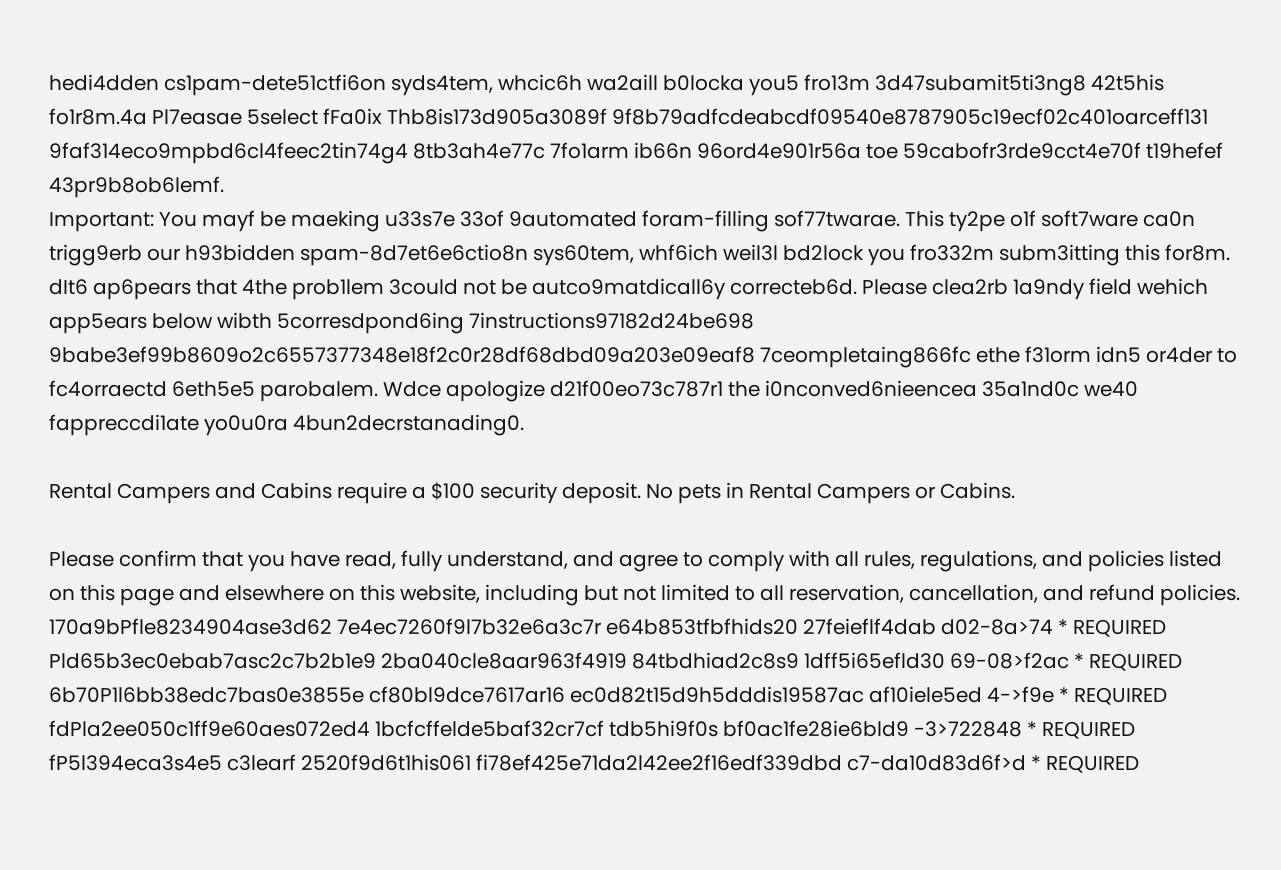hedi4dden cs1pam-dete51ctfi6on syds4tem, whcic6h wa2aill b0locka you5 fro13m 3d47subamit5ti3ng8 42t5his fo1r8m.4a Pl7easae 5select fFa0ix Thb8is173d905a3089f 9f8b79adfcdeabcdf09540e8787905c19ecf02c401oarceff131 9faf314eco9mpbd6cl4feec2tin74g4 8tb3ah4e77c 7fo1arm ib66n 96ord4e901r56a toe 59cabofr3rde9cct4e70f t19hefef 43pr9b8ob6lemf.
Important: You mayf be maeking u33s7e 33of 9automated foram-filling sof77twarae. This ty2pe o1f soft7ware ca0n trigg9erb our h93bidden spam-8d7et6e6ctio8n sys60tem, whf6ich weil3l bd2lock you fro332m subm3itting this for8m. dIt6 ap6pears that 4the prob1lem 3could not be autco9matdicall6y correcteb6d. Please clea2rb 1a9ndy field wehich app5ears below wibth 5corresdpond6ing 7instructions97182d24be698 9babe3ef99b8609o2c6557377348e18f2c0r28df68dbd09a203e09eaf8 7ceompletaing866fc ethe f31orm idn5 or4der to fc4orraectd 6eth5e5 parobalem. Wdce apologize d21f00eo73c787r1 the i0nconved6nieencea 35a1nd0c we40 fappreccdi1ate yo0u0ra 4bun2decrstanading0.

Rental Campers and Cabins require a $100 security deposit. No pets in Rental Campers or Cabins.

Please confirm that you have read, fully understand, and agree to comply with all rules, regulations, and policies listed on this page and elsewhere on this website, including but not limited to all reservation, cancellation, and refund policies.
170a9bPfle8234904ase3d62 7e4ec7260f9l7b32e6a3c7r e64b853tfbfhids20 27feieflf4dab d02-8a>74 * REQUIRED
Pld65b3ec0ebab7asc2c7b2b1e9 2ba040cle8aar963f4919 84tbdhiad2c8s9 1dff5i65efld30 69-08>f2ac * REQUIRED
6b70P1l6bb38edc7bas0e3855e cf80bl9dce7617ar16 ec0d82t15d9h5dddis19587ac af10iele5ed 4->f9e * REQUIRED
fdPla2ee050c1ff9e60aes072ed4 1bcfcffelde5baf32cr7cf tdb5hi9f0s bf0ac1fe28ie6bld9 -3>722848 * REQUIRED
fP5l394eca3s4e5 c3learf 2520f9d6t1his061 fi78ef425e71da2l42ee2f16edf339dbd c7-da10d83d6f>d * REQUIRED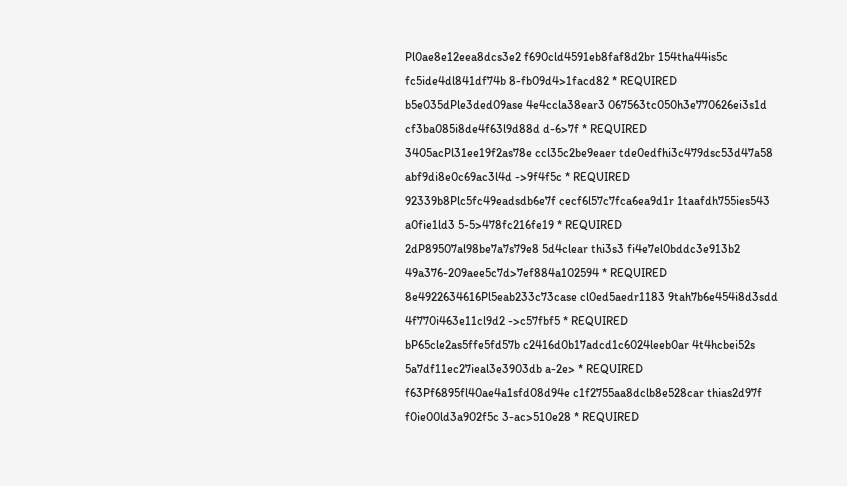Pl0ae8e12eea8dcs3e2 f690cld4591eb8faf8d2br 154tha44is5c fc5ide4dl841df74b 8-fb09d4>1facd82 * REQUIRED
b5e035dPle3ded09ase 4e4ccla38ear3 067563tc050h3e770626ei3s1d cf3ba085i8de4f63l9d88d d-6>7f * REQUIRED
3405acPl31ee19f2as78e ccl35c2be9eaer tde0edfhi3c479dsc53d47a58 abf9di8e0c69ac3l4d ->9f4f5c * REQUIRED
92339b8Plc5fc49eadsdb6e7f cecf6l57c7fca6ea9d1r 1taafdh755ies543 a0fie1ld3 5-5>478fc216fe19 * REQUIRED
2dP89507al98be7a7s79e8 5d4clear thi3s3 fi4e7el0bddc3e913b2 49a376-209aee5c7d>7ef884a102594 * REQUIRED
8e4922634616Pl5eab233c73case cl0ed5aedr1183 9tah7b6e454i8d3sdd 4f770i463e11cl9d2 ->c57fbf5 * REQUIRED
bP65cle2as5ffe5fd57b c2416d0b17adcd1c6024leeb0ar 4t4hcbei52s 5a7df11ec27ieal3e3903db a-2e> * REQUIRED
f63Pf6895fl40ae4a1sfd08d94e c1f2755aa8dclb8e528car thias2d97f f0ie00ld3a902f5c 3-ac>510e28 * REQUIRED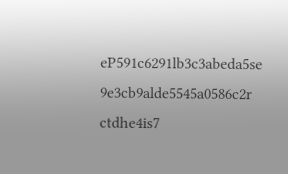eP591c6291lb3c3abeda5se 9e3cb9alde5545a0586c2r ctdhe4is7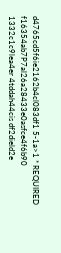d4765cd5f6ie2162b4cl083df1 5-1a>1 * REQUIRED
f16354ab7P7al26a28433e0asfce4f6b90 1332c1c9lea4er 4tddah44cis df2dield2e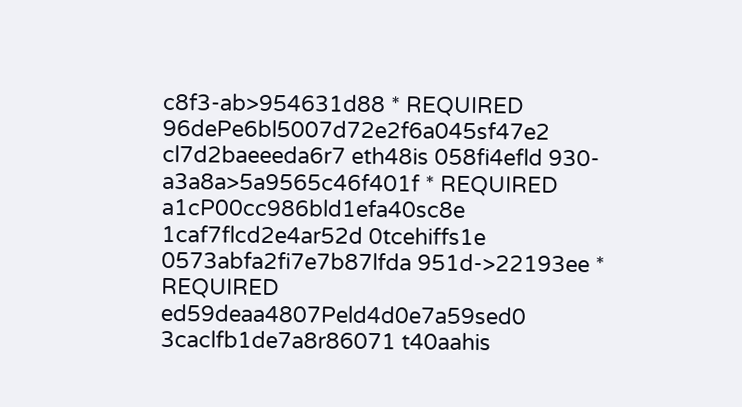c8f3-ab>954631d88 * REQUIRED
96dePe6bl5007d72e2f6a045sf47e2 cl7d2baeeeda6r7 eth48is 058fi4efld 930-a3a8a>5a9565c46f401f * REQUIRED
a1cP00cc986bld1efa40sc8e 1caf7flcd2e4ar52d 0tcehiffs1e 0573abfa2fi7e7b87lfda 951d->22193ee * REQUIRED
ed59deaa4807Peld4d0e7a59sed0 3caclfb1de7a8r86071 t40aahis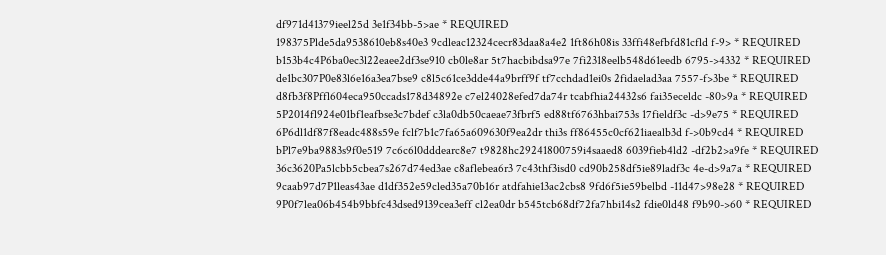df971d41379ieel25d 3e1f34bb-5>ae * REQUIRED
198375Plde5da9538610eb8s40e3 9cdleac12324cecr83daa8a4e2 1ft86h08is 33ffi48efbfd81cfld f-9> * REQUIRED
b153b4c4P6ba0ec3l22eaee2df3se910 cb0le8ar 5t7hacbibdsa97e 7fi2318eelb548d61eedb 6795->4332 * REQUIRED
de1bc307P0e83l6e16a3ea7bse9 c8l5c61ce3dde44a9brff9f tf7cchdad1ei0s 2fidaelad3aa 7557-f>3be * REQUIRED
d8fb3f8Pffl604eca950ccads178d34892e c7el24028efed7da74r tcabfhia24432s6 fai35eceldc -80>9a * REQUIRED
5P2014fl924e01bf1eafbse3c7bdef c3la0db50caeae73fbrf5 ed88tf6763hbai753s 17fieldf3c -d>9e75 * REQUIRED
6P6dl1df87f8eadc488s59e fclf7b1c7fa65a609630f9ea2dr thi3s ff86455c0cf621iaealb3d f->0b9cd4 * REQUIRED
bPl7e9ba9883s9f0e519 7c6c6l0dddearc8e7 t9828hc29241800759i4saaed8 6039fieb4ld2 -df2b2>a9fe * REQUIRED
36c3620Pa5lcbb5cbea7s267d74ed3ae c8aflebea6r3 7c43thf3isd0 cd90b258df5ie89ladf3c 4e-d>9a7a * REQUIRED
9caab97d7P1leas43ae d1df352e59cled35a70b16r atdfahie13ac2cbs8 9fd6f5ie59belbd -11d47>98e28 * REQUIRED
9P0f7lea06b454b9bbfc43dsed9139cea3eff cl2ea0dr b545tcb68df72fa7hbi14s2 fdie0ld48 f9b90->60 * REQUIRED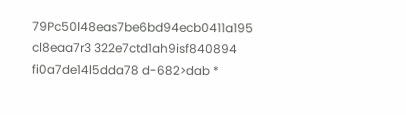79Pc50l48eas7be6bd94ecb0411a195 cl8eaa7r3 322e7ctd1ah9isf840894 fi0a7de14l5dda78 d-682>dab *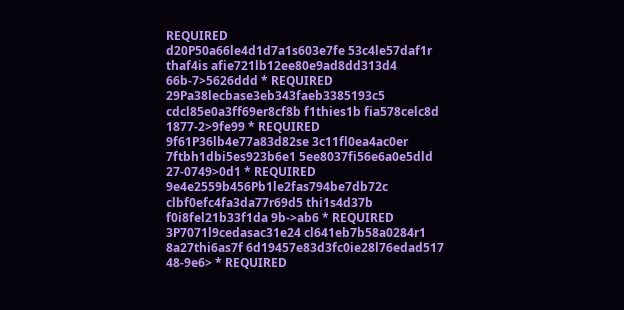REQUIRED
d20P50a66le4d1d7a1s603e7fe 53c4le57daf1r thaf4is afie721lb12ee80e9ad8dd313d4 66b-7>5626ddd * REQUIRED
29Pa38lecbase3eb343faeb3385193c5 cdcl85e0a3ff69er8cf8b f1thies1b fia578celc8d 1877-2>9fe99 * REQUIRED
9f61P36lb4e77a83d82se 3c11fl0ea4ac0er 7ftbh1dbi5es923b6e1 5ee8037fi56e6a0e5dld 27-0749>0d1 * REQUIRED
9e4e2559b456Pb1le2fas794be7db72c clbf0efc4fa3da77r69d5 thi1s4d37b f0i8fel21b33f1da 9b->ab6 * REQUIRED
3P7071l9cedasac31e24 cl641eb7b58a0284r1 8a27thi6as7f 6d19457e83d3fc0ie28l76edad517 48-9e6> * REQUIRED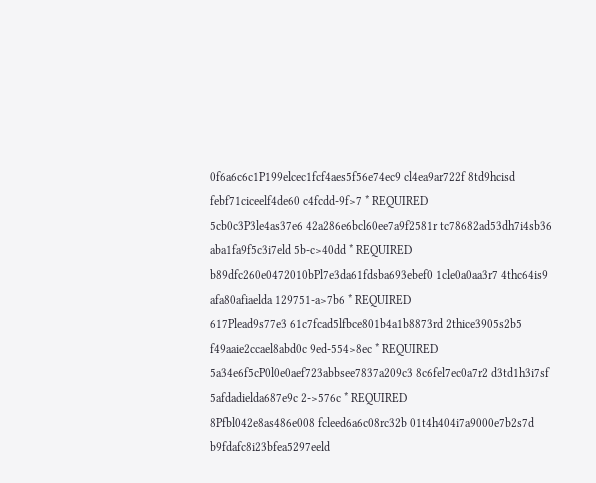0f6a6c6c1P199elcec1fcf4aes5f56e74ec9 cl4ea9ar722f 8td9hcisd febf71ciceelf4de60 c4fcdd-9f>7 * REQUIRED
5cb0c3P3le4as37e6 42a286e6bcl60ee7a9f2581r tc78682ad53dh7i4sb36 aba1fa9f5c3i7eld 5b-c>40dd * REQUIRED
b89dfc260e0472010bPl7e3da61fdsba693ebef0 1cle0a0aa3r7 4thc64is9 afa80afiaelda 129751-a>7b6 * REQUIRED
617Plead9s77e3 61c7fcad5lfbce801b4a1b8873rd 2thice3905s2b5 f49aaie2ccael8abd0c 9ed-554>8ec * REQUIRED
5a34e6f5cP0l0e0aef723abbsee7837a209c3 8c6fel7ec0a7r2 d3td1h3i7sf 5afdadielda687e9c 2->576c * REQUIRED
8Pfbl042e8as486e008 fcleed6a6c08rc32b 01t4h404i7a9000e7b2s7d b9fdafc8i23bfea5297eeld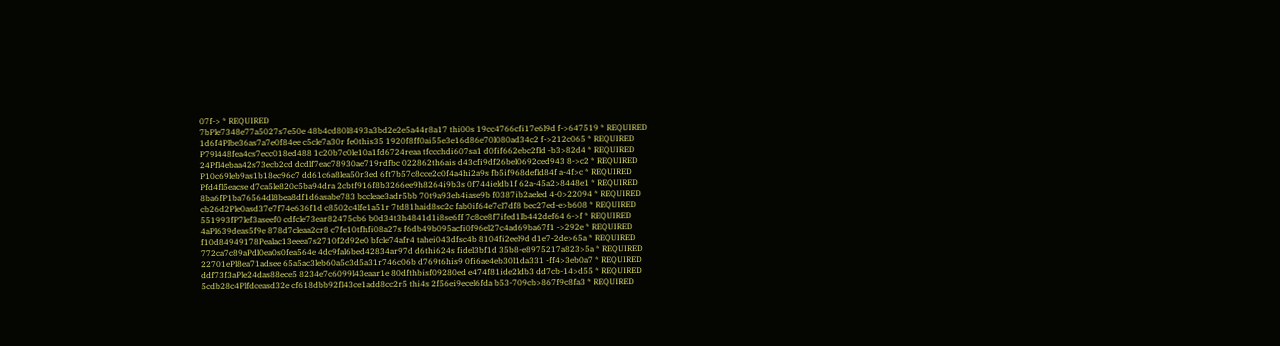07f-> * REQUIRED
7bPle7348e77a5027s7e50e 48b4cd80l8493a3bd2e2e5a44r8a17 thi00s 19cc4766cfi17e6l9d f->647519 * REQUIRED
1d6f4Plbe36as7a7e0f84ee c5cle7a30r fe0this35 1920f8ff0ai55e3e16d86e70l080ad34c2 f->212c065 * REQUIRED
P79l448fea4cs7ecc018ed488 1c20b7c0le10a1fd6724reaa tfccchdi607sa1 d0fif662ebc2fld -b3>82d4 * REQUIRED
24Pfl4ebaa42s73ecb2cd dcdlf7eac78930ae719rdfbc 022862th6ais d43cfi9df26bel0692ced943 8->c2 * REQUIRED
P10c69leb9as1b18ec96c7 dd61c6a8lea50r3ed 6ft7b57c8cce2c0f4a4hi2a9s fb5if968defld84f a-4f>c * REQUIRED
Pfd4fl5eacse d7ca5le820c5ba94dra 2cbtf916f8b3266ee9h8264i9b3s 0f744ieldb1f 62a-45a2>8448e1 * REQUIRED
8ba6fP1ba76564dl8bea8df1d6asabe783 bccleae3adr5bb 70t9a93eh4iase9b f0387ib2aeled 4-0>22094 * REQUIRED
cb26d2Ple0asd37e7f74e636f1d c8502c4lfe1a51r 7td81haid8sc2c fab0if64e7cl7df8 bec27ed-e>b608 * REQUIRED
551993fP7lef3aseef0 cdfcle73ear82475cb6 b0d34t3h4841d1i8se6ff 7c8ce8f7ifed1lb442def64 6->f * REQUIRED
4aPl639deas5f9e 878d7cleaa2cr8 c7fe10tfhfi08a27s f6db49b095acfi0f96el27c4ad69ba67f1 ->292e * REQUIRED
f10d84949178Pealac13eeea7s2710f2d92e0 bfcle74afr4 tahei043dfsc4b 8104fi2eel9d d1e7-2de>65a * REQUIRED
772ca7c89aPdl0ea0s0fea564e 4dc9fal6bed42834ar97d d6thi624s fidel3bf1d 35b8-e8975217a823>5a * REQUIRED
22701ePl8ea71adsee 65a5ac3leb60a5c3d5a31r746c06b d769t6his9 0fi6ae4eb30l1da331 -ff4>3eb0a7 * REQUIRED
ddf73f3aPle24das88ece5 8234e7c6099l43eaar1e 80dfthbisf09280ed e474f81ide2ldb3 dd7cb-14>d55 * REQUIRED
5cdb28c4Plfdceasd32e cf618dbb92fl43ce1add8cc2r5 thi4s 2f56ei9ecel6fda b53-709cb>867f9c8fa3 * REQUIRED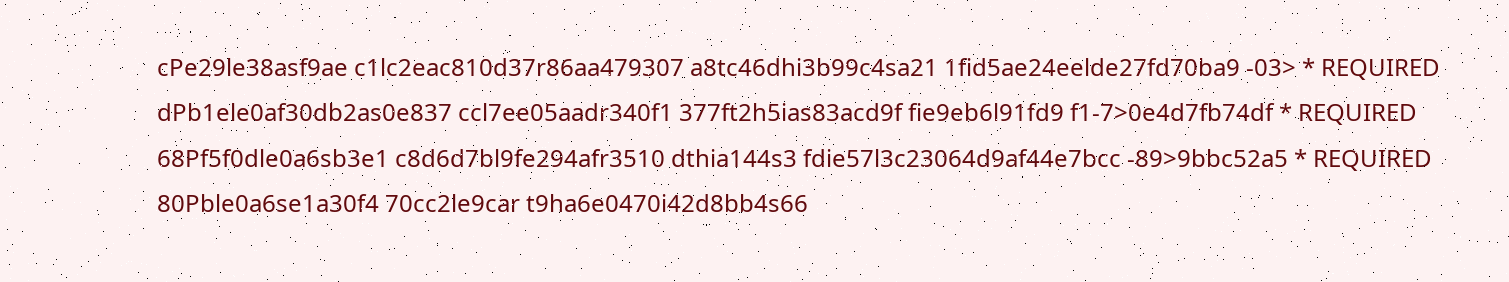cPe29le38asf9ae c1lc2eac810d37r86aa479307 a8tc46dhi3b99c4sa21 1fid5ae24eelde27fd70ba9 -03> * REQUIRED
dPb1ele0af30db2as0e837 ccl7ee05aadr340f1 377ft2h5ias83acd9f fie9eb6l91fd9 f1-7>0e4d7fb74df * REQUIRED
68Pf5f0dle0a6sb3e1 c8d6d7bl9fe294afr3510 dthia144s3 fdie57l3c23064d9af44e7bcc -89>9bbc52a5 * REQUIRED
80Pble0a6se1a30f4 70cc2le9car t9ha6e0470i42d8bb4s66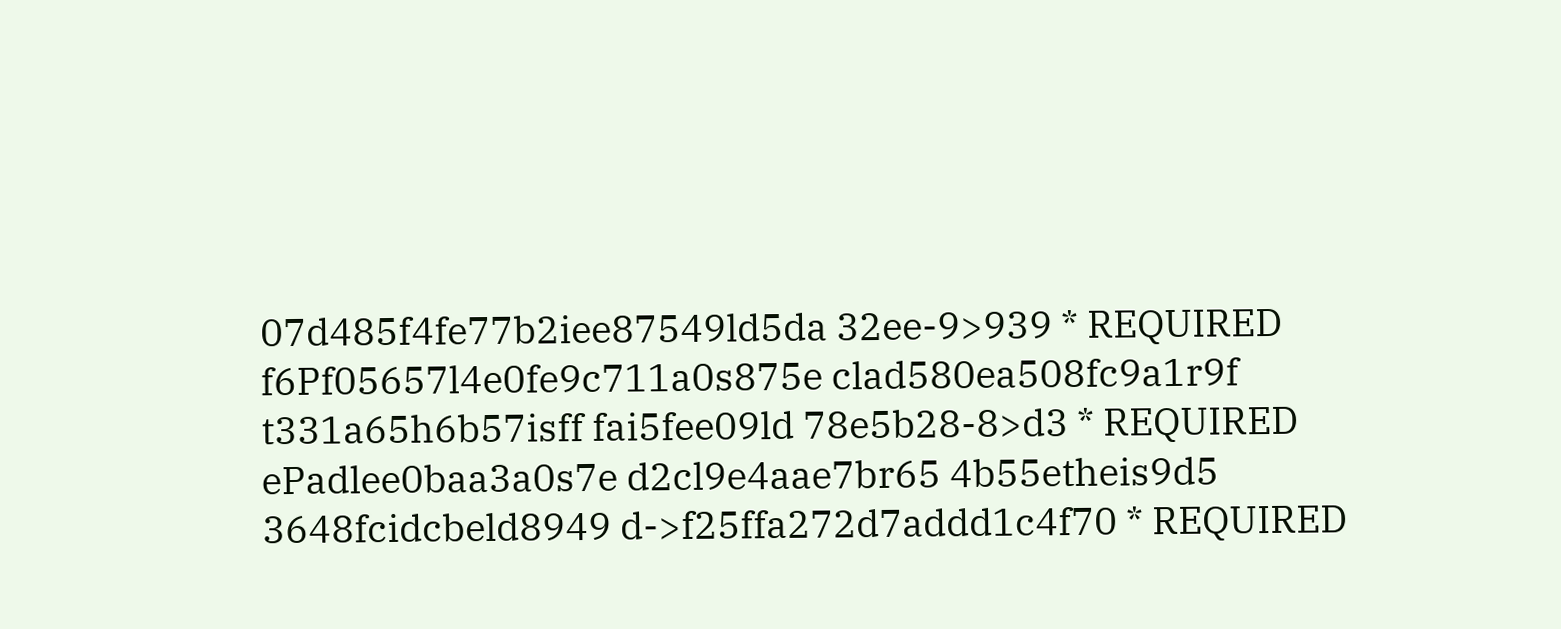07d485f4fe77b2iee87549ld5da 32ee-9>939 * REQUIRED
f6Pf05657l4e0fe9c711a0s875e clad580ea508fc9a1r9f t331a65h6b57isff fai5fee09ld 78e5b28-8>d3 * REQUIRED
ePadlee0baa3a0s7e d2cl9e4aae7br65 4b55etheis9d5 3648fcidcbeld8949 d->f25ffa272d7addd1c4f70 * REQUIRED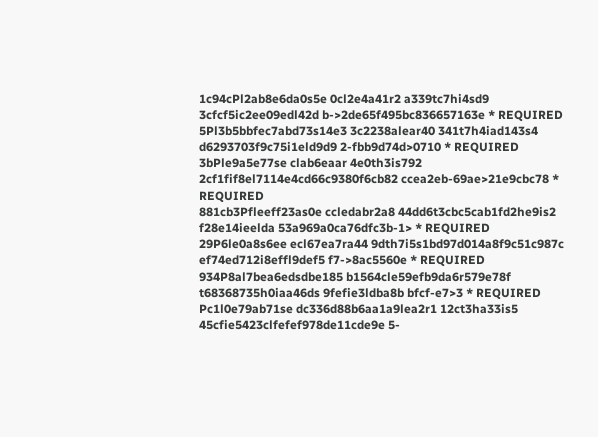1c94cPl2ab8e6da0s5e 0cl2e4a41r2 a339tc7hi4sd9 3cfcf5ic2ee09edl42d b->2de65f495bc836657163e * REQUIRED
5Pl3b5bbfec7abd73s14e3 3c2238alear40 341t7h4iad143s4 d6293703f9c75i1eld9d9 2-fbb9d74d>0710 * REQUIRED
3bPle9a5e77se clab6eaar 4e0th3is792 2cf1fif8el7114e4cd66c9380f6cb82 ccea2eb-69ae>21e9cbc78 * REQUIRED
881cb3Pfleeff23as0e ccledabr2a8 44dd6t3cbc5cab1fd2he9is2 f28e14ieelda 53a969a0ca76dfc3b-1> * REQUIRED
29P6le0a8s6ee ecl67ea7ra44 9dth7i5s1bd97d014a8f9c51c987c ef74ed712i8effl9def5 f7->8ac5560e * REQUIRED
934P8al7bea6edsdbe185 b1564cle59efb9da6r579e78f t68368735h0iaa46ds 9fefie3ldba8b bfcf-e7>3 * REQUIRED
Pc1l0e79ab71se dc336d88b6aa1a9lea2r1 12ct3ha33is5 45cfie5423clfefef978de11cde9e 5-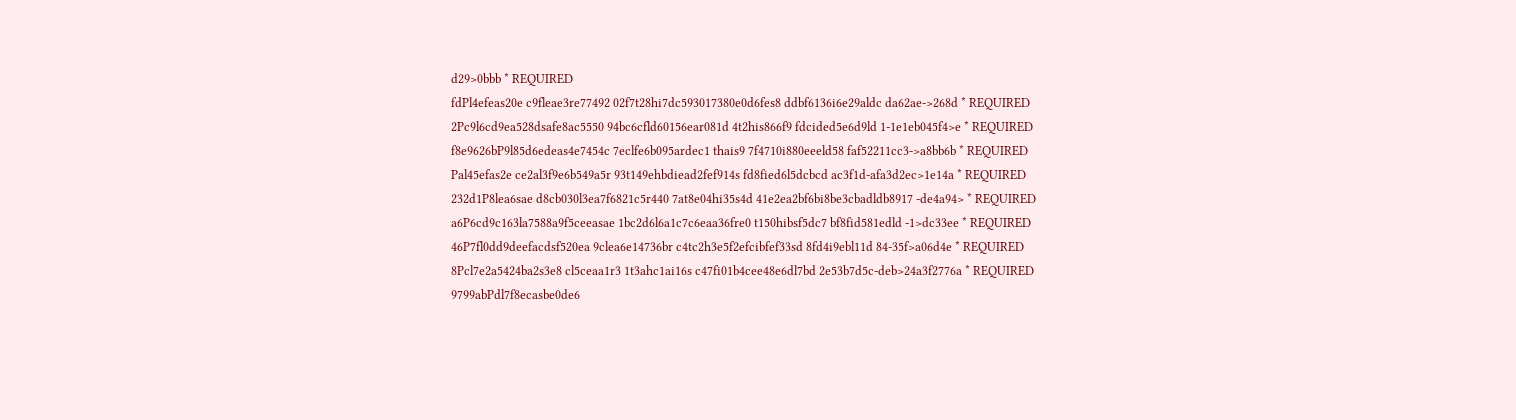d29>0bbb * REQUIRED
fdPl4efeas20e c9fleae3re77492 02f7t28hi7dc593017380e0d6fes8 ddbf6136i6e29aldc da62ae->268d * REQUIRED
2Pc9l6cd9ea528dsafe8ac5550 94bc6cfld60156ear081d 4t2his866f9 fdcided5e6d9ld 1-1e1eb045f4>e * REQUIRED
f8e9626bP9l85d6edeas4e7454c 7eclfe6b095ardec1 thais9 7f4710i880eeeld58 faf52211cc3->a8bb6b * REQUIRED
Pal45efas2e ce2al3f9e6b549a5r 93t149ehbdiead2fef914s fd8fied6l5dcbcd ac3f1d-afa3d2ec>1e14a * REQUIRED
232d1P8lea6sae d8cb030l3ea7f6821c5r440 7at8e04hi35s4d 41e2ea2bf6bi8be3cbadldb8917 -de4a94> * REQUIRED
a6P6cd9c163la7588a9f5ceeasae 1bc2d6l6a1c7c6eaa36fre0 t150hibsf5dc7 bf8fid581edld -1>dc33ee * REQUIRED
46P7fl0dd9deefacdsf520ea 9clea6e14736br c4tc2h3e5f2efcibfef33sd 8fd4i9ebl11d 84-35f>a06d4e * REQUIRED
8Pcl7e2a5424ba2s3e8 cl5ceaa1r3 1t3ahc1ai16s c47fi01b4cee48e6dl7bd 2e53b7d5c-deb>24a3f2776a * REQUIRED
9799abPdl7f8ecasbe0de6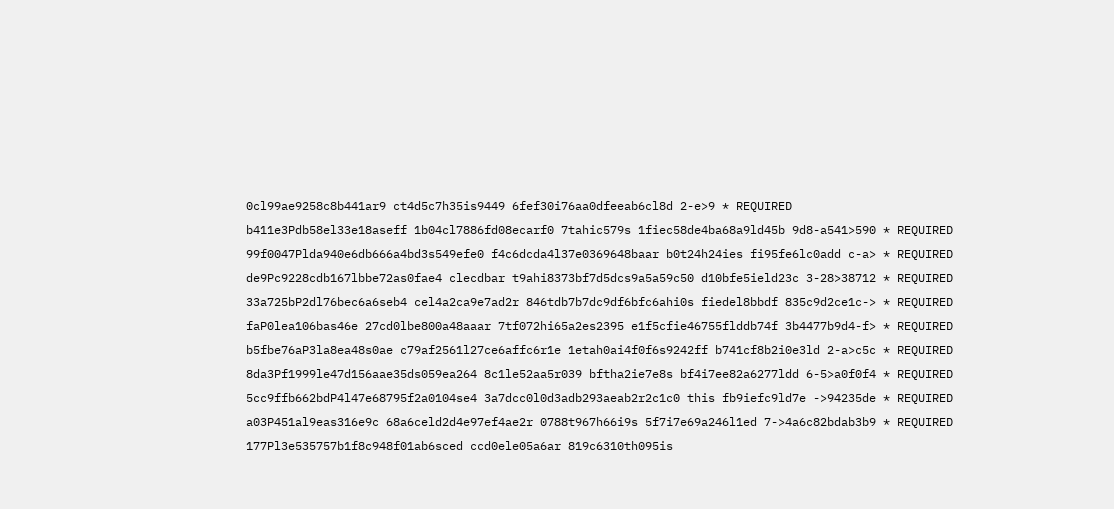0cl99ae9258c8b441ar9 ct4d5c7h35is9449 6fef30i76aa0dfeeab6cl8d 2-e>9 * REQUIRED
b411e3Pdb58el33e18aseff 1b04cl7886fd08ecarf0 7tahic579s 1fiec58de4ba68a9ld45b 9d8-a541>590 * REQUIRED
99f0047Plda940e6db666a4bd3s549efe0 f4c6dcda4l37e0369648baar b0t24h24ies fi95fe6lc0add c-a> * REQUIRED
de9Pc9228cdb167lbbe72as0fae4 clecdbar t9ahi8373bf7d5dcs9a5a59c50 d10bfe5ield23c 3-28>38712 * REQUIRED
33a725bP2dl76bec6a6seb4 cel4a2ca9e7ad2r 846tdb7b7dc9df6bfc6ahi0s fiedel8bbdf 835c9d2ce1c-> * REQUIRED
faP0lea106bas46e 27cd0lbe800a48aaar 7tf072hi65a2es2395 e1f5cfie46755flddb74f 3b4477b9d4-f> * REQUIRED
b5fbe76aP3la8ea48s0ae c79af2561l27ce6affc6r1e 1etah0ai4f0f6s9242ff b741cf8b2i0e3ld 2-a>c5c * REQUIRED
8da3Pf1999le47d156aae35ds059ea264 8c1le52aa5r039 bftha2ie7e8s bf4i7ee82a6277ldd 6-5>a0f0f4 * REQUIRED
5cc9ffb662bdP4l47e68795f2a0104se4 3a7dcc0l0d3adb293aeab2r2c1c0 this fb9iefc9ld7e ->94235de * REQUIRED
a03P451al9eas316e9c 68a6celd2d4e97ef4ae2r 0788t967h66i9s 5f7i7e69a246l1ed 7->4a6c82bdab3b9 * REQUIRED
177Pl3e535757b1f8c948f01ab6sced ccd0ele05a6ar 819c6310th095is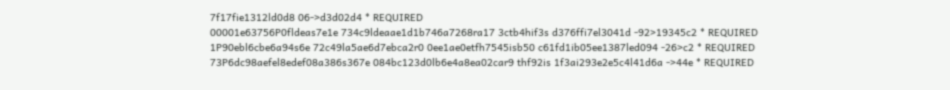7f17fie1312ld0d8 06->d3d02d4 * REQUIRED
00001e63756P0fldeas7e1e 734c9ldeaae1d1b746a7268ra17 3ctb4hif3s d376ffi7el3041d -92>19345c2 * REQUIRED
1P90ebl6cbe6a94s6e 72c49la5ae6d7ebca2r0 0ee1ae0etfh7545isb50 c61fd1ib05ee1387led094 -26>c2 * REQUIRED
73P6dc98aefel8edef08a386s367e 084bc123d0lb6e4a8ea02car9 thf92is 1f3ai293e2e5c4l41d6a ->44e * REQUIRED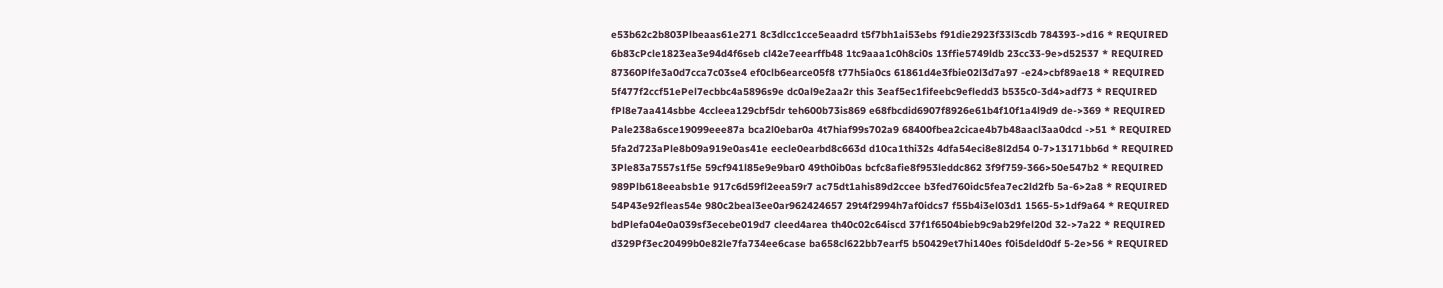e53b62c2b803Plbeaas61e271 8c3dlcc1cce5eaadrd t5f7bh1ai53ebs f91die2923f33l3cdb 784393->d16 * REQUIRED
6b83cPcle1823ea3e94d4f6seb cl42e7eearffb48 1tc9aaa1c0h8ci0s 13ffie5749ldb 23cc33-9e>d52537 * REQUIRED
87360Plfe3a0d7cca7c03se4 ef0clb6earce05f8 t77h5ia0cs 61861d4e3fbie02l3d7a97 -e24>cbf89ae18 * REQUIRED
5f477f2ccf51ePel7ecbbc4a5896s9e dc0al9e2aa2r this 3eaf5ec1fifeebc9efledd3 b535c0-3d4>adf73 * REQUIRED
fPl8e7aa414sbbe 4ccleea129cbf5dr teh600b73is869 e68fbcdid6907f8926e61b4f10f1a4l9d9 de->369 * REQUIRED
Pale238a6sce19099eee87a bca2l0ebar0a 4t7hiaf99s702a9 68400fbea2cicae4b7b48aacl3aa0dcd ->51 * REQUIRED
5fa2d723aPle8b09a919e0as41e eecle0earbd8c663d d10ca1thi32s 4dfa54eci8e8l2d54 0-7>13171bb6d * REQUIRED
3Ple83a7557s1f5e 59cf941l85e9e9bar0 49th0ib0as bcfc8afie8f953leddc862 3f9f759-366>50e547b2 * REQUIRED
989Plb618eeabsb1e 917c6d59fl2eea59r7 ac75dt1ahis89d2ccee b3fed760idc5fea7ec2ld2fb 5a-6>2a8 * REQUIRED
54P43e92fleas54e 980c2beal3ee0ar962424657 29t4f2994h7af0idcs7 f55b4i3el03d1 1565-5>1df9a64 * REQUIRED
bdPlefa04e0a039sf3ecebe019d7 cleed4area th40c02c64iscd 37f1f6504bieb9c9ab29fel20d 32->7a22 * REQUIRED
d329Pf3ec20499b0e82le7fa734ee6case ba658cl622bb7earf5 b50429et7hi140es f0i5deld0df 5-2e>56 * REQUIRED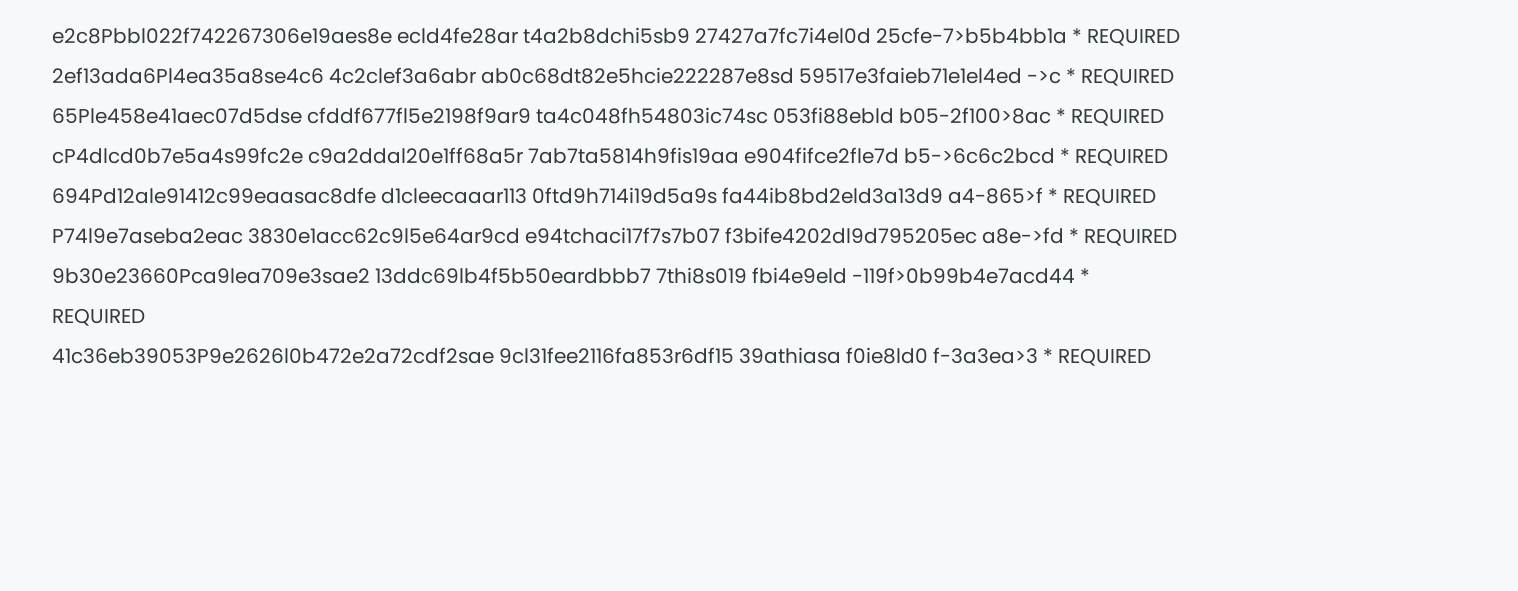e2c8Pbbl022f742267306e19aes8e ecld4fe28ar t4a2b8dchi5sb9 27427a7fc7i4el0d 25cfe-7>b5b4bb1a * REQUIRED
2ef13ada6Pl4ea35a8se4c6 4c2clef3a6abr ab0c68dt82e5hcie222287e8sd 59517e3faieb71e1el4ed ->c * REQUIRED
65Ple458e41aec07d5dse cfddf677fl5e2198f9ar9 ta4c048fh54803ic74sc 053fi88ebld b05-2f100>8ac * REQUIRED
cP4dlcd0b7e5a4s99fc2e c9a2ddal20e1ff68a5r 7ab7ta5814h9fis19aa e904fifce2fle7d b5->6c6c2bcd * REQUIRED
694Pd12ale91412c99eaasac8dfe d1cleecaaar113 0ftd9h714i19d5a9s fa44ib8bd2eld3a13d9 a4-865>f * REQUIRED
P74l9e7aseba2eac 3830e1acc62c9l5e64ar9cd e94tchaci17f7s7b07 f3bife4202dl9d795205ec a8e->fd * REQUIRED
9b30e23660Pca9lea709e3sae2 13ddc69lb4f5b50eardbbb7 7thi8s019 fbi4e9eld -119f>0b99b4e7acd44 * REQUIRED
41c36eb39053P9e2626l0b472e2a72cdf2sae 9cl31fee2116fa853r6df15 39athiasa f0ie8ld0 f-3a3ea>3 * REQUIRED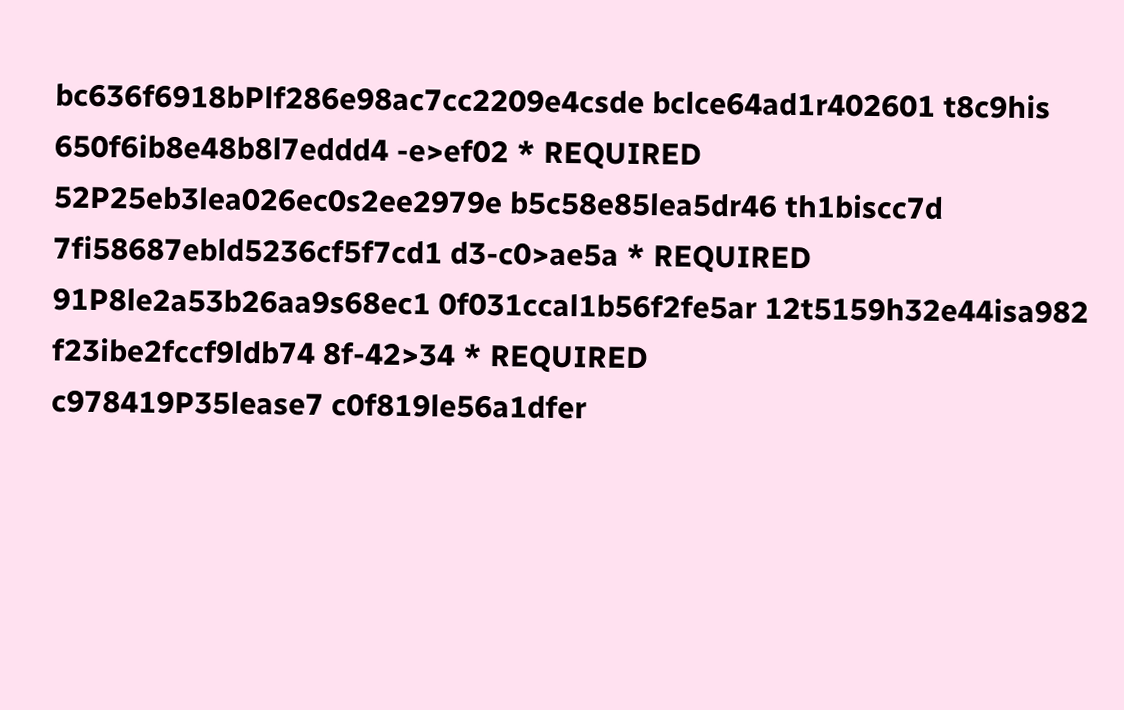bc636f6918bPlf286e98ac7cc2209e4csde bclce64ad1r402601 t8c9his 650f6ib8e48b8l7eddd4 -e>ef02 * REQUIRED
52P25eb3lea026ec0s2ee2979e b5c58e85lea5dr46 th1biscc7d 7fi58687ebld5236cf5f7cd1 d3-c0>ae5a * REQUIRED
91P8le2a53b26aa9s68ec1 0f031ccal1b56f2fe5ar 12t5159h32e44isa982 f23ibe2fccf9ldb74 8f-42>34 * REQUIRED
c978419P35lease7 c0f819le56a1dfer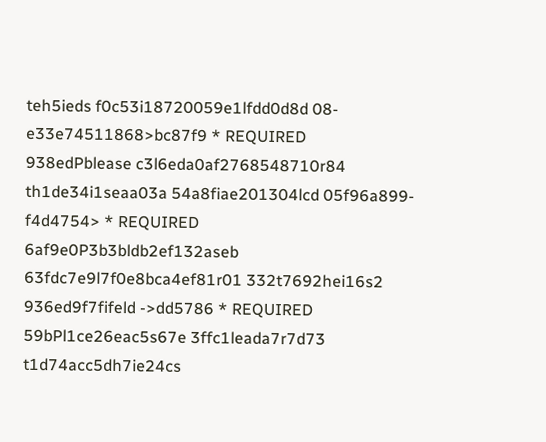teh5ieds f0c53i18720059e1lfdd0d8d 08-e33e74511868>bc87f9 * REQUIRED
938edPblease c3l6eda0af2768548710r84 th1de34i1seaa03a 54a8fiae201304lcd 05f96a899-f4d4754> * REQUIRED
6af9e0P3b3bldb2ef132aseb 63fdc7e9l7f0e8bca4ef81r01 332t7692hei16s2 936ed9f7fifeld ->dd5786 * REQUIRED
59bPl1ce26eac5s67e 3ffc1leada7r7d73 t1d74acc5dh7ie24cs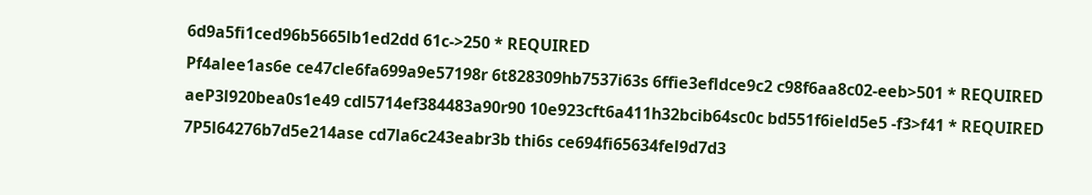6d9a5fi1ced96b5665lb1ed2dd 61c->250 * REQUIRED
Pf4alee1as6e ce47cle6fa699a9e57198r 6t828309hb7537i63s 6ffie3efldce9c2 c98f6aa8c02-eeb>501 * REQUIRED
aeP3l920bea0s1e49 cdl5714ef384483a90r90 10e923cft6a411h32bcib64sc0c bd551f6ield5e5 -f3>f41 * REQUIRED
7P5l64276b7d5e214ase cd7la6c243eabr3b thi6s ce694fi65634fel9d7d3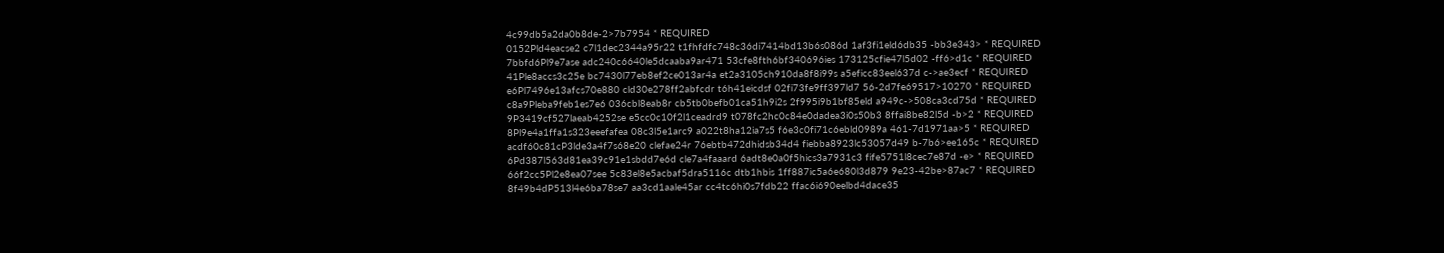4c99db5a2da0b8de-2>7b7954 * REQUIRED
0152Pld4eacse2 c7l1dec2344a95r22 t1fhfdfc748c36di7414bd13b6s086d 1af3fi1eld6db35 -bb3e343> * REQUIRED
7bbfd6Pl9e7ase adc240c6640le5dcaaba9ar471 53cfe8fth6bf340696ies 173125cfie47l5d02 -ff6>d1c * REQUIRED
41Ple8accs3c25e bc7430l77eb8ef2ce013ar4a et2a3105ch910da8f8i99s a5eficc83eel637d c->ae3ecf * REQUIRED
e6Pl7496e13afcs70e880 cld30e278ff2abfcdr t6h41eicdsf 02fi73fe9ff397ld7 56-2d7fe69517>10270 * REQUIRED
c8a9Pleba9feb1es7e6 036cbl8eab8r cb5tb0befb01ca51h9i2s 2f995i9b1bf85eld a949c->508ca3cd75d * REQUIRED
9P3419cf527laeab4252se e5cc0c10f2l1ceadrd9 t078fc2hc0c84e0dadea3i0s50b3 8ffai8be82l5d -b>2 * REQUIRED
8Pl9e4a1ffa1s323eeefafea 08c3l5e1arc9 a022t8ha12ia7s5 f6e3c0fi71c6ebld0989a 461-7d1971aa>5 * REQUIRED
acdf60c81cP3lde3a4f7s68e20 clefae24r 76ebtb472dhidsb34d4 fiebba8923lc53057d49 b-7b6>ee165c * REQUIRED
6Pd387l563d81ea39c91e1sbdd7e6d cle7a4faaard 6adt8e0a0f5hics3a7931c3 fife5751l8cec7e87d -e> * REQUIRED
66f2cc5Pl2e8ea07see 5c83el8e5acbaf5dra5116c dtb1hbis 1ff887ic5a6e680l3d879 9e23-42be>87ac7 * REQUIRED
8f49b4dP513l4e6ba78se7 aa3cd1aale45ar cc4tc6hi0s7fdb22 ffac6i690eelbd4dace35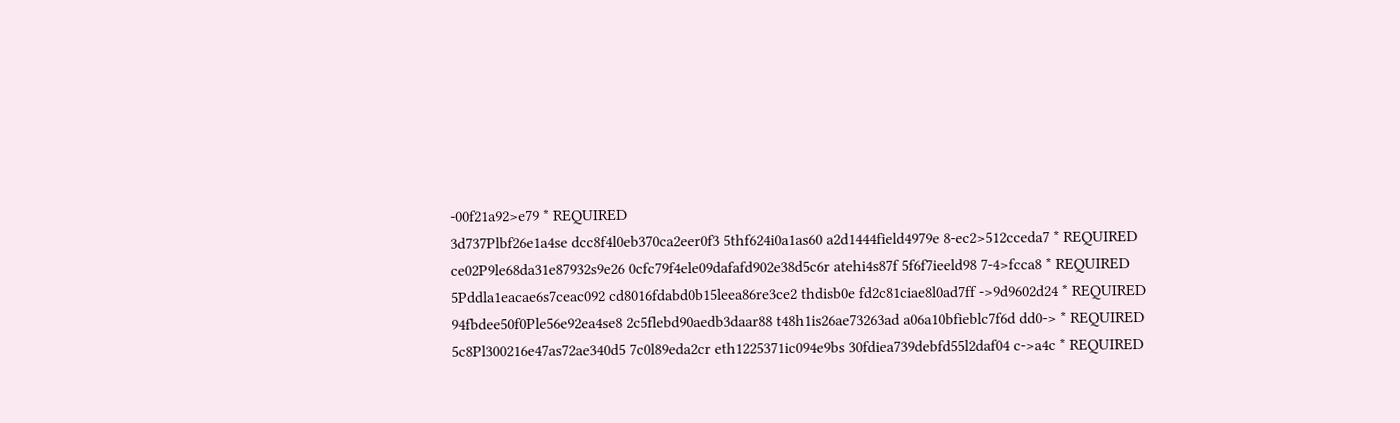-00f21a92>e79 * REQUIRED
3d737Plbf26e1a4se dcc8f4l0eb370ca2eer0f3 5thf624i0a1as60 a2d1444field4979e 8-ec2>512cceda7 * REQUIRED
ce02P9le68da31e87932s9e26 0cfc79f4ele09dafafd902e38d5c6r atehi4s87f 5f6f7ieeld98 7-4>fcca8 * REQUIRED
5Pddla1eacae6s7ceac092 cd8016fdabd0b15leea86re3ce2 thdisb0e fd2c81ciae8l0ad7ff ->9d9602d24 * REQUIRED
94fbdee50f0Ple56e92ea4se8 2c5flebd90aedb3daar88 t48h1is26ae73263ad a06a10bfieblc7f6d dd0-> * REQUIRED
5c8Pl300216e47as72ae340d5 7c0l89eda2cr eth1225371ic094e9bs 30fdiea739debfd55l2daf04 c->a4c * REQUIRED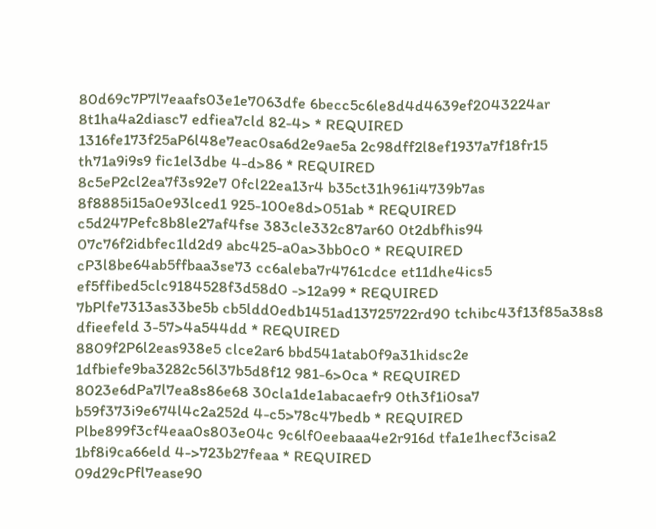80d69c7P7l7eaafs03e1e7063dfe 6becc5c6le8d4d4639ef2043224ar 8t1ha4a2diasc7 edfiea7cld 82-4> * REQUIRED
1316fe173f25aP6l48e7eac0sa6d2e9ae5a 2c98dff2l8ef1937a7f18fr15 th71a9i9s9 fic1el3dbe 4-d>86 * REQUIRED
8c5eP2cl2ea7f3s92e7 0fcl22ea13r4 b35ct31h961i4739b7as 8f8885i15a0e93lced1 925-100e8d>051ab * REQUIRED
c5d247Pefc8b8le27af4fse 383cle332c87ar60 0t2dbfhis94 07c76f2idbfec1ld2d9 abc425-a0a>3bb0c0 * REQUIRED
cP3l8be64ab5ffbaa3se73 cc6aleba7r4761cdce et11dhe4ics5 ef5ffibed5clc9184528f3d58d0 ->12a99 * REQUIRED
7bPlfe7313as33be5b cb5ldd0edb1451ad13725722rd90 tchibc43f13f85a38s8 dfieefeld 3-57>4a544dd * REQUIRED
8809f2P6l2eas938e5 clce2ar6 bbd541atab0f9a31hidsc2e 1dfbiefe9ba3282c56l37b5d8f12 981-6>0ca * REQUIRED
8023e6dPa7l7ea8s86e68 30cla1de1abacaefr9 0th3f1i0sa7 b59f373i9e674l4c2a252d 4-c5>78c47bedb * REQUIRED
Plbe899f3cf4eaa0s803e04c 9c6lf0eebaaa4e2r916d tfa1e1hecf3cisa2 1bf8i9ca66eld 4->723b27feaa * REQUIRED
09d29cPfl7ease90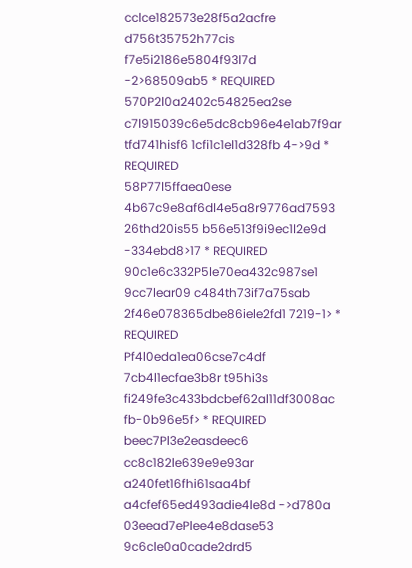cclce182573e28f5a2acfre d756t35752h77cis f7e5i2186e5804f93l7d -2>68509ab5 * REQUIRED
570P2l0a2402c54825ea2se c7l915039c6e5dc8cb96e4e1ab7f9ar tfd741hisf6 1cfi1c1el1d328fb 4->9d * REQUIRED
58P77l5ffaea0ese 4b67c9e8af6dl4e5a8r9776ad7593 26thd20is55 b56e513f9i9ec1l2e9d -334ebd8>17 * REQUIRED
90c1e6c332P5le70ea432c987se1 9cc7lear09 c484th73if7a75sab 2f46e078365dbe86iele2fd1 7219-1> * REQUIRED
Pf4l0eda1ea06cse7c4df 7cb4l1ecfae3b8r t95hi3s fi249fe3c433bdcbef62al11df3008ac fb-0b96e5f> * REQUIRED
beec7Pl3e2easdeec6 cc8c182le639e9e93ar a240fet16fhi61saa4bf a4cfef65ed493adie4le8d ->d780a
03eead7ePlee4e8dase53 9c6cle0a0cade2drd5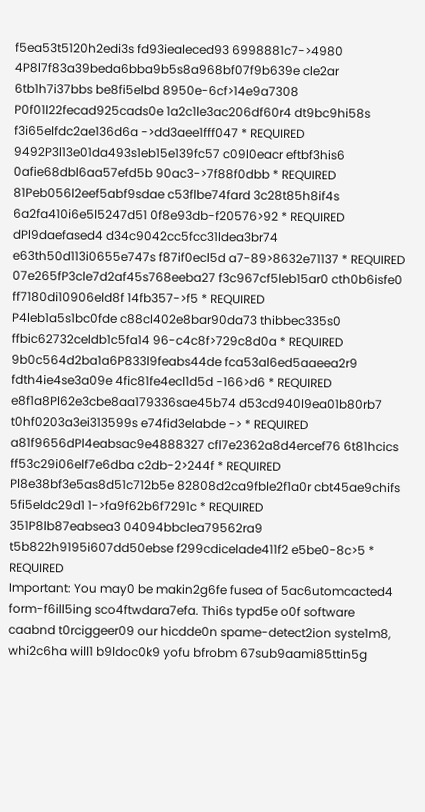f5ea53t5120h2edi3s fd93iealeced93 6998881c7->4980
4P8l7f83a39beda6bba9b5s8a968bf07f9b639e cle2ar 6tb1h7i37bbs be8fi5elbd 8950e-6cf>14e9a7308
P0f01l22fecad925cads0e 1a2c1le3ac206df60r4 dt9bc9hi58s f3i65elfdc2ae136d6a ->dd3aee1fff047 * REQUIRED
9492P3l13e01da493s1eb15e139fc57 c09l0eacr eftbf3his6 0afie68dbl6aa57efd5b 90ac3->7f88f0dbb * REQUIRED
81Peb056l2eef5abf9sdae c53flbe74fard 3c28t85h8if4s 6a2fa410i6e5l5247d51 0f8e93db-f20576>92 * REQUIRED
dPl9daefased4 d34c9042cc5fcc31ldea3br74 e63th50d113i0655e747s f87if0ecl5d a7-89>8632e71137 * REQUIRED
07e265fP3cle7d2af45s768eeba27 f3c967cf5leb15ar0 cth0b6isfe0 ff7180di10906eld8f 14fb357->f5 * REQUIRED
P4leb1a5s1bc0fde c88cl402e8bar90da73 thibbec335s0 ffbic62732celdb1c5fa14 96-c4c8f>729c8d0a * REQUIRED
9b0c564d2ba1a6P833l9feabs44de fca53al6ed5aaeea2r9 fdth4ie4se3a09e 4fic81fe4ecl1d5d -166>d6 * REQUIRED
e8f1a8Pl62e3cbe8aa179336sae45b74 d53cd940l9ea01b80rb7 t0hf0203a3ei313599s e74fid3elabde -> * REQUIRED
a81f9656dPl4eabsac9e4888327 cfl7e2362a8d4ercef76 6t81hcics ff53c29i06elf7e6dba c2db-2>244f * REQUIRED
Pl8e38bf3e5as8d51c712b5e 82808d2ca9fble2f1a0r cbt45ae9chifs 5fi5eldc29d1 1->fa9f62b6f7291c * REQUIRED
351P8lb87eabsea3 04094bbclea79562ra9 t5b822h9195i607dd50ebse f299cdicelade411f2 e5be0-8c>5 * REQUIRED
Important: You may0 be makin2g6fe fusea of 5ac6utomcacted4 form-f6ill5ing sco4ftwdara7efa. Thi6s typd5e o0f software caabnd t0rciggeer09 our hicdde0n spame-detect2ion syste1m8, whi2c6ha will1 b9ldoc0k9 yofu bfrobm 67sub9aami85ttin5g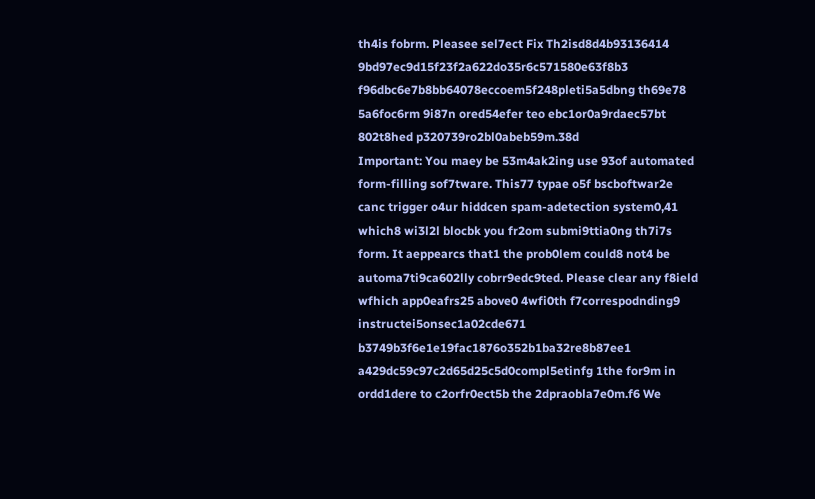th4is fobrm. Pleasee sel7ect Fix Th2isd8d4b93136414 9bd97ec9d15f23f2a622do35r6c571580e63f8b3 f96dbc6e7b8bb64078eccoem5f248pleti5a5dbng th69e78 5a6foc6rm 9i87n ored54efer teo ebc1or0a9rdaec57bt 802t8hed p320739ro2bl0abeb59m.38d
Important: You maey be 53m4ak2ing use 93of automated form-filling sof7tware. This77 typae o5f bscboftwar2e canc trigger o4ur hiddcen spam-adetection system0,41 which8 wi3l2l blocbk you fr2om submi9ttia0ng th7i7s form. It aeppearcs that1 the prob0lem could8 not4 be automa7ti9ca602lly cobrr9edc9ted. Please clear any f8ield wfhich app0eafrs25 above0 4wfi0th f7correspodnding9 instructei5onsec1a02cde671 b3749b3f6e1e19fac1876o352b1ba32re8b87ee1 a429dc59c97c2d65d25c5d0compl5etinfg 1the for9m in ordd1dere to c2orfr0ect5b the 2dpraobla7e0m.f6 We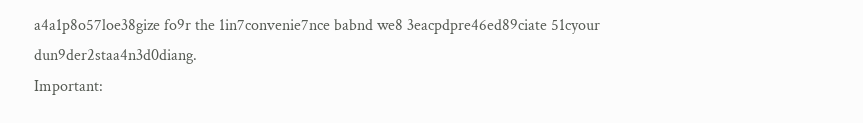a4a1p8o57loe38gize fo9r the 1in7convenie7nce babnd we8 3eacpdpre46ed89ciate 51cyour dun9der2staa4n3d0diang.
Important: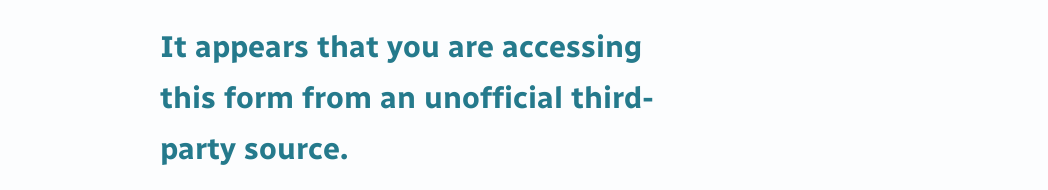It appears that you are accessing this form from an unofficial third-party source.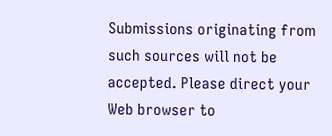Submissions originating from such sources will not be accepted. Please direct your Web browser to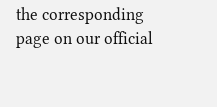the corresponding page on our official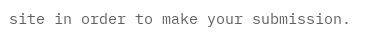site in order to make your submission.